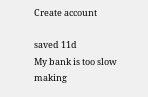Create account

saved 11d
My bank is too slow making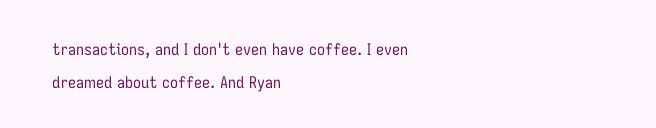transactions, and I don't even have coffee. I even dreamed about coffee. And Ryan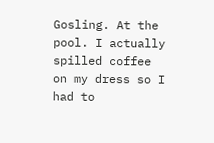Gosling. At the pool. I actually spilled coffee on my dress so I had to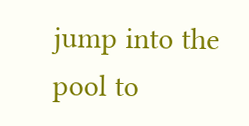jump into the pool to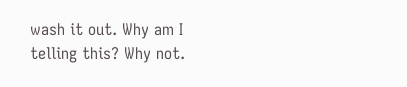wash it out. Why am I telling this? Why not.